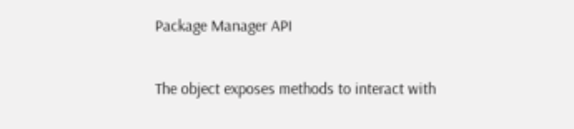Package Manager API


The object exposes methods to interact with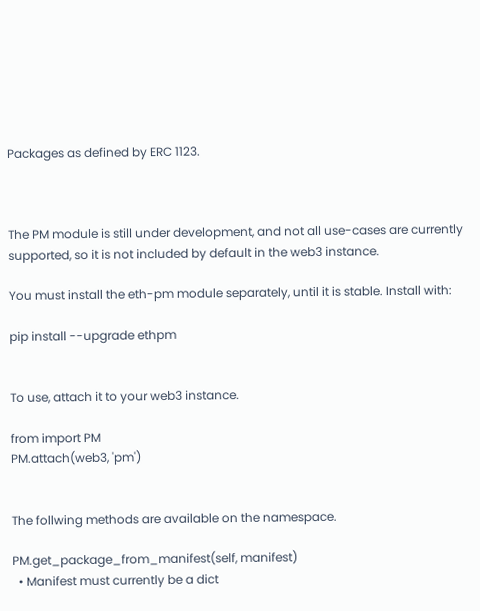Packages as defined by ERC 1123.



The PM module is still under development, and not all use-cases are currently supported, so it is not included by default in the web3 instance.

You must install the eth-pm module separately, until it is stable. Install with:

pip install --upgrade ethpm


To use, attach it to your web3 instance.

from import PM
PM.attach(web3, 'pm')


The follwing methods are available on the namespace.

PM.get_package_from_manifest(self, manifest)
  • Manifest must currently be a dict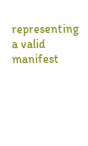representing a valid manifest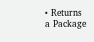• Returns a Package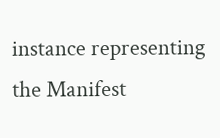instance representing the Manifest